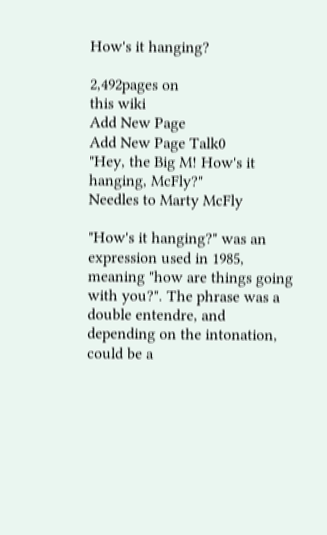How's it hanging?

2,492pages on
this wiki
Add New Page
Add New Page Talk0
"Hey, the Big M! How's it hanging, McFly?"
Needles to Marty McFly

"How's it hanging?" was an expression used in 1985, meaning "how are things going with you?". The phrase was a double entendre, and depending on the intonation, could be a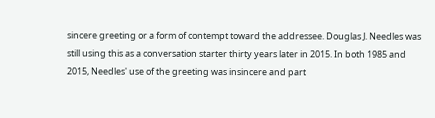sincere greeting or a form of contempt toward the addressee. Douglas J. Needles was still using this as a conversation starter thirty years later in 2015. In both 1985 and 2015, Needles' use of the greeting was insincere and part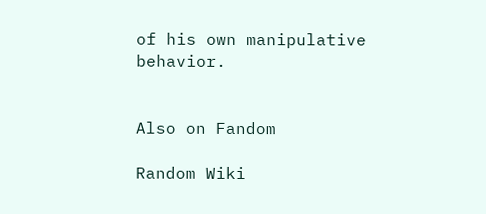of his own manipulative behavior.


Also on Fandom

Random Wiki